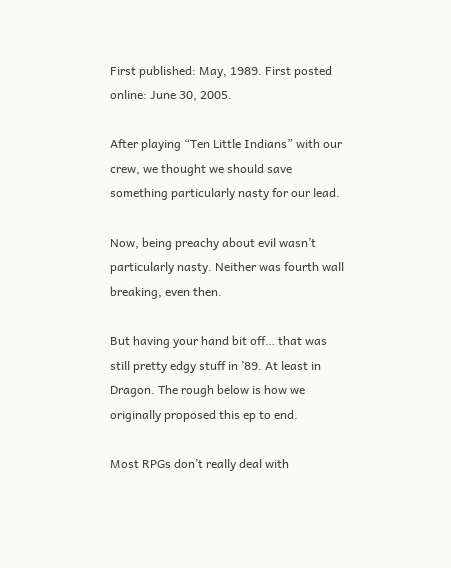First published: May, 1989. First posted online: June 30, 2005.

After playing “Ten Little Indians” with our crew, we thought we should save something particularly nasty for our lead.

Now, being preachy about evil wasn’t particularly nasty. Neither was fourth wall breaking, even then.

But having your hand bit off… that was still pretty edgy stuff in ’89. At least in Dragon. The rough below is how we originally proposed this ep to end.

Most RPGs don’t really deal with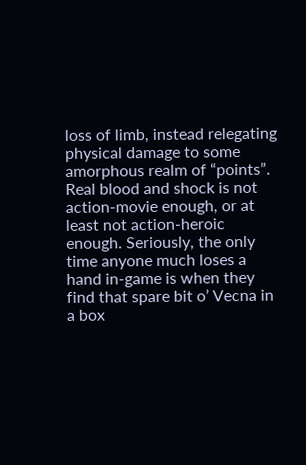loss of limb, instead relegating physical damage to some amorphous realm of “points”. Real blood and shock is not action-movie enough, or at least not action-heroic enough. Seriously, the only time anyone much loses a hand in-game is when they find that spare bit o’ Vecna in a box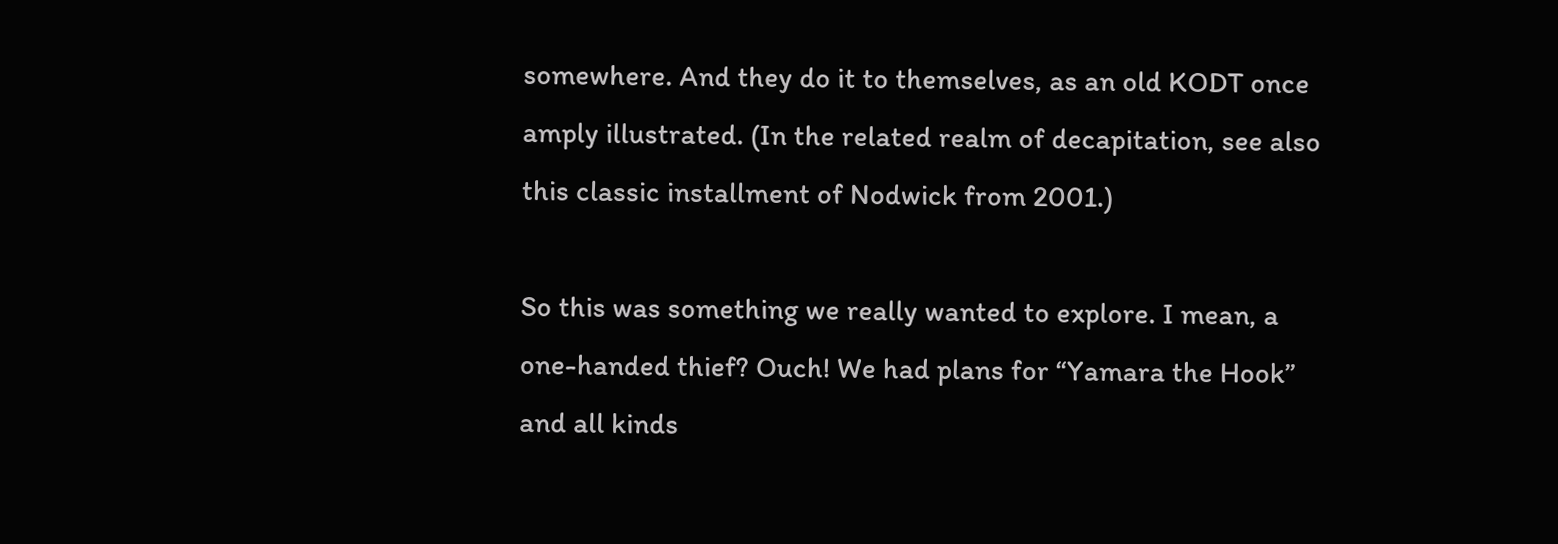somewhere. And they do it to themselves, as an old KODT once amply illustrated. (In the related realm of decapitation, see also this classic installment of Nodwick from 2001.)

So this was something we really wanted to explore. I mean, a one-handed thief? Ouch! We had plans for “Yamara the Hook” and all kinds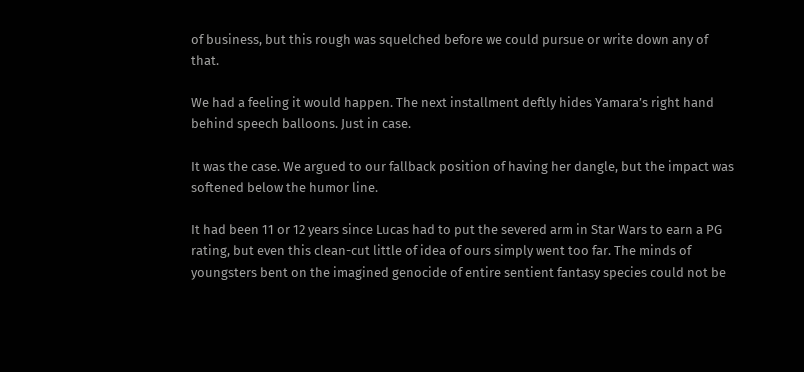of business, but this rough was squelched before we could pursue or write down any of that.

We had a feeling it would happen. The next installment deftly hides Yamara’s right hand behind speech balloons. Just in case.

It was the case. We argued to our fallback position of having her dangle, but the impact was softened below the humor line.

It had been 11 or 12 years since Lucas had to put the severed arm in Star Wars to earn a PG rating, but even this clean-cut little of idea of ours simply went too far. The minds of youngsters bent on the imagined genocide of entire sentient fantasy species could not be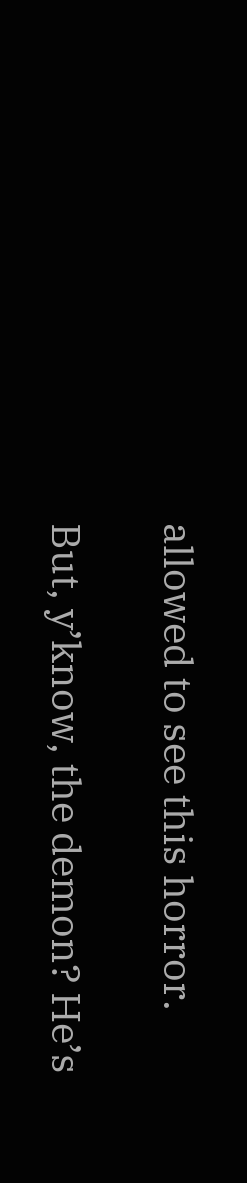allowed to see this horror.

But, y’know, the demon? He’s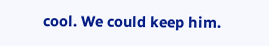cool. We could keep him.